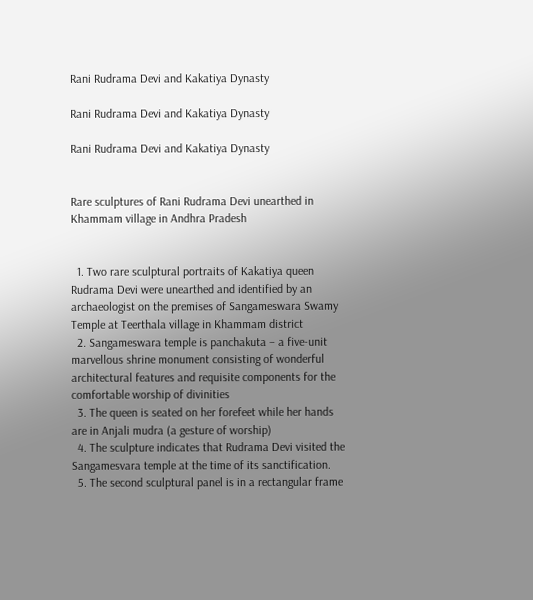Rani Rudrama Devi and Kakatiya Dynasty

Rani Rudrama Devi and Kakatiya Dynasty

Rani Rudrama Devi and Kakatiya Dynasty


Rare sculptures of Rani Rudrama Devi unearthed in Khammam village in Andhra Pradesh


  1. Two rare sculptural portraits of Kakatiya queen Rudrama Devi were unearthed and identified by an archaeologist on the premises of Sangameswara Swamy Temple at Teerthala village in Khammam district
  2. Sangameswara temple is panchakuta – a five-unit marvellous shrine monument consisting of wonderful architectural features and requisite components for the comfortable worship of divinities
  3. The queen is seated on her forefeet while her hands are in Anjali mudra (a gesture of worship)
  4. The sculpture indicates that Rudrama Devi visited the Sangamesvara temple at the time of its sanctification.
  5. The second sculptural panel is in a rectangular frame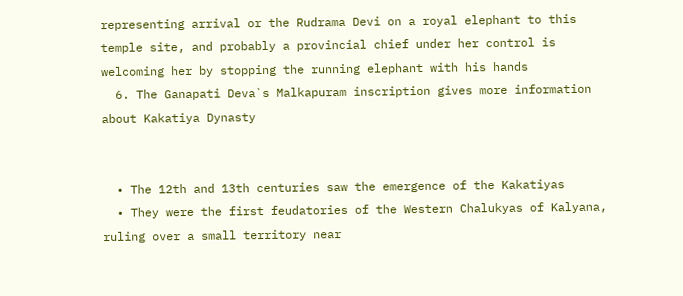representing arrival or the Rudrama Devi on a royal elephant to this temple site, and probably a provincial chief under her control is welcoming her by stopping the running elephant with his hands
  6. The Ganapati Deva`s Malkapuram inscription gives more information about Kakatiya Dynasty


  • The 12th and 13th centuries saw the emergence of the Kakatiyas
  • They were the first feudatories of the Western Chalukyas of Kalyana, ruling over a small territory near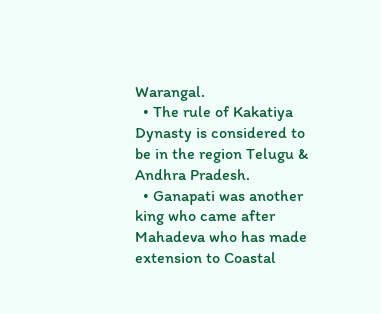Warangal.
  • The rule of Kakatiya Dynasty is considered to be in the region Telugu & Andhra Pradesh.
  • Ganapati was another king who came after Mahadeva who has made extension to Coastal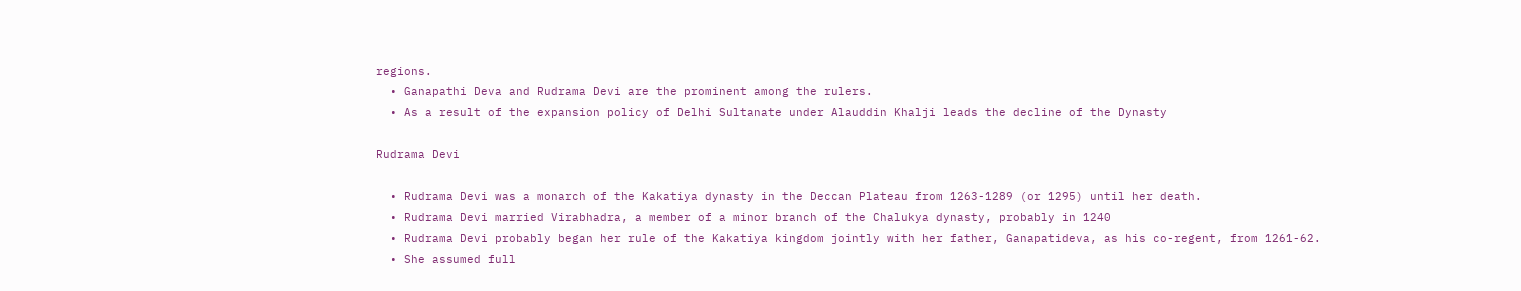regions.
  • Ganapathi Deva and Rudrama Devi are the prominent among the rulers.
  • As a result of the expansion policy of Delhi Sultanate under Alauddin Khalji leads the decline of the Dynasty

Rudrama Devi

  • Rudrama Devi was a monarch of the Kakatiya dynasty in the Deccan Plateau from 1263-1289 (or 1295) until her death.
  • Rudrama Devi married Virabhadra, a member of a minor branch of the Chalukya dynasty, probably in 1240
  • Rudrama Devi probably began her rule of the Kakatiya kingdom jointly with her father, Ganapatideva, as his co-regent, from 1261-62.
  • She assumed full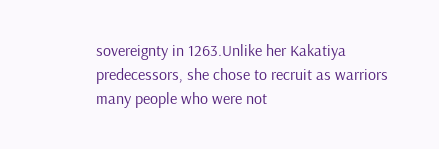sovereignty in 1263.Unlike her Kakatiya predecessors, she chose to recruit as warriors many people who were not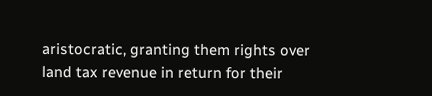aristocratic, granting them rights over land tax revenue in return for their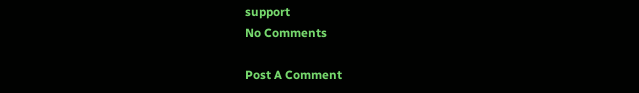support
No Comments

Post A Comment